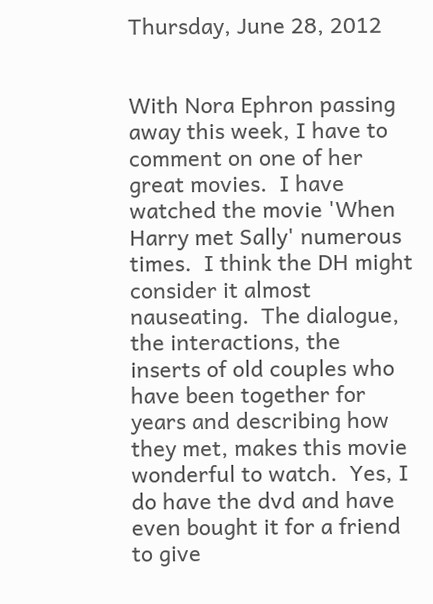Thursday, June 28, 2012


With Nora Ephron passing away this week, I have to comment on one of her great movies.  I have watched the movie 'When Harry met Sally' numerous times.  I think the DH might consider it almost nauseating.  The dialogue, the interactions, the inserts of old couples who have been together for years and describing how they met, makes this movie wonderful to watch.  Yes, I do have the dvd and have even bought it for a friend to give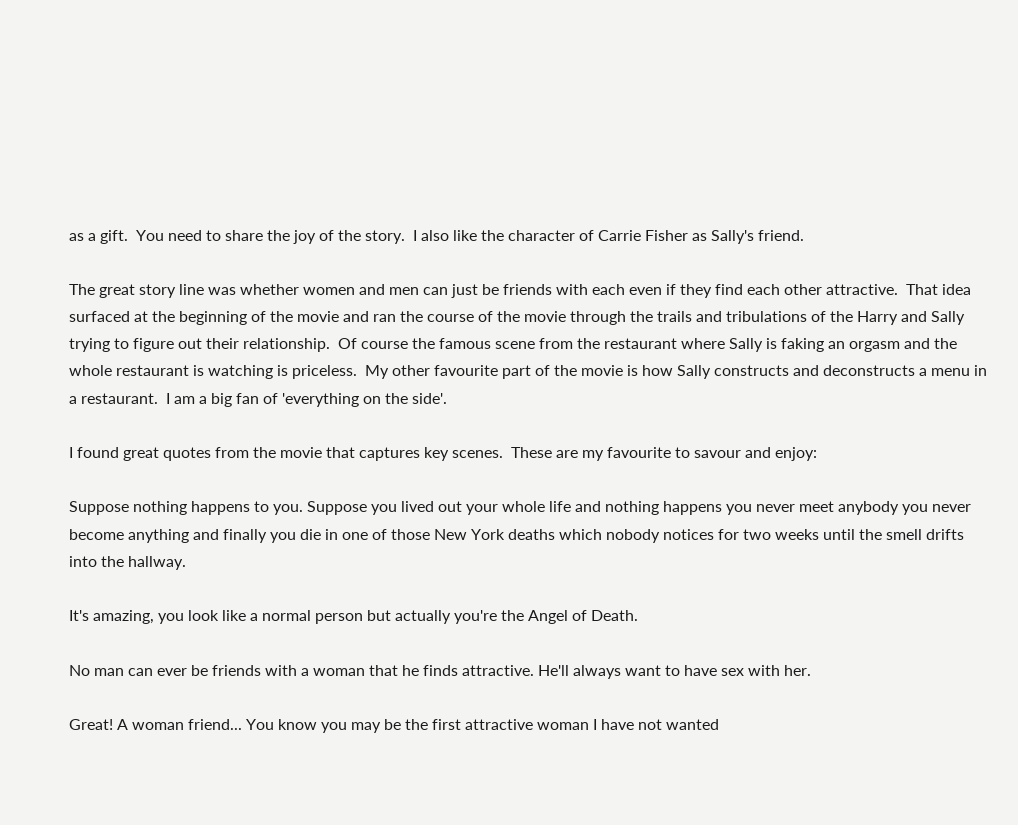as a gift.  You need to share the joy of the story.  I also like the character of Carrie Fisher as Sally's friend.

The great story line was whether women and men can just be friends with each even if they find each other attractive.  That idea surfaced at the beginning of the movie and ran the course of the movie through the trails and tribulations of the Harry and Sally trying to figure out their relationship.  Of course the famous scene from the restaurant where Sally is faking an orgasm and the whole restaurant is watching is priceless.  My other favourite part of the movie is how Sally constructs and deconstructs a menu in a restaurant.  I am a big fan of 'everything on the side'.

I found great quotes from the movie that captures key scenes.  These are my favourite to savour and enjoy:

Suppose nothing happens to you. Suppose you lived out your whole life and nothing happens you never meet anybody you never become anything and finally you die in one of those New York deaths which nobody notices for two weeks until the smell drifts into the hallway.

It's amazing, you look like a normal person but actually you're the Angel of Death.

No man can ever be friends with a woman that he finds attractive. He'll always want to have sex with her.

Great! A woman friend... You know you may be the first attractive woman I have not wanted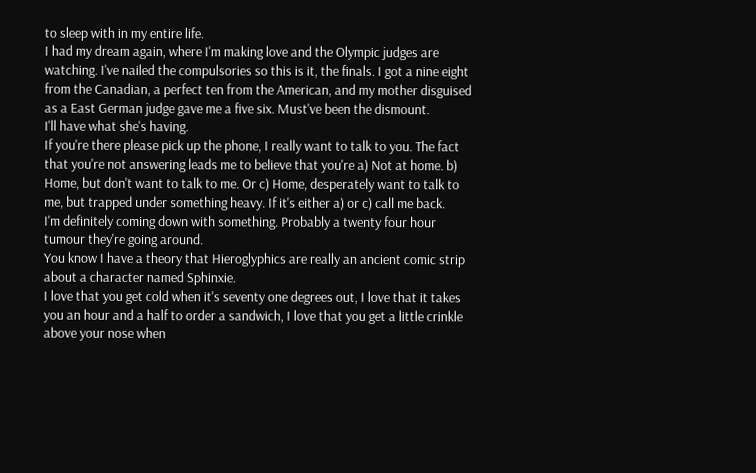to sleep with in my entire life.
I had my dream again, where I'm making love and the Olympic judges are watching. I've nailed the compulsories so this is it, the finals. I got a nine eight from the Canadian, a perfect ten from the American, and my mother disguised as a East German judge gave me a five six. Must've been the dismount.
I'll have what she's having.
If you're there please pick up the phone, I really want to talk to you. The fact that you're not answering leads me to believe that you're a) Not at home. b) Home, but don't want to talk to me. Or c) Home, desperately want to talk to me, but trapped under something heavy. If it's either a) or c) call me back.
I'm definitely coming down with something. Probably a twenty four hour tumour they're going around.
You know I have a theory that Hieroglyphics are really an ancient comic strip about a character named Sphinxie.
I love that you get cold when it's seventy one degrees out, I love that it takes you an hour and a half to order a sandwich, I love that you get a little crinkle above your nose when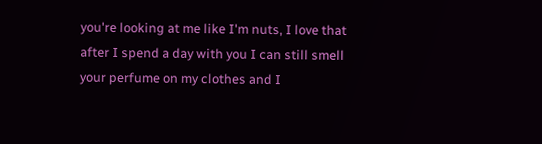you're looking at me like I'm nuts, I love that after I spend a day with you I can still smell your perfume on my clothes and I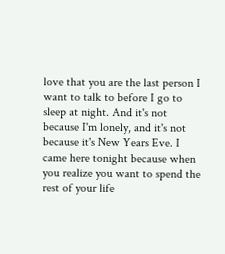love that you are the last person I want to talk to before I go to sleep at night. And it's not because I'm lonely, and it's not because it's New Years Eve. I came here tonight because when you realize you want to spend the rest of your life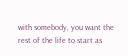with somebody, you want the rest of the life to start as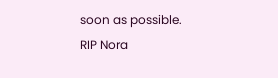soon as possible.
RIP Nora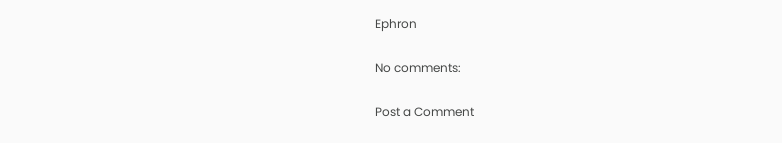Ephron

No comments:

Post a Comment